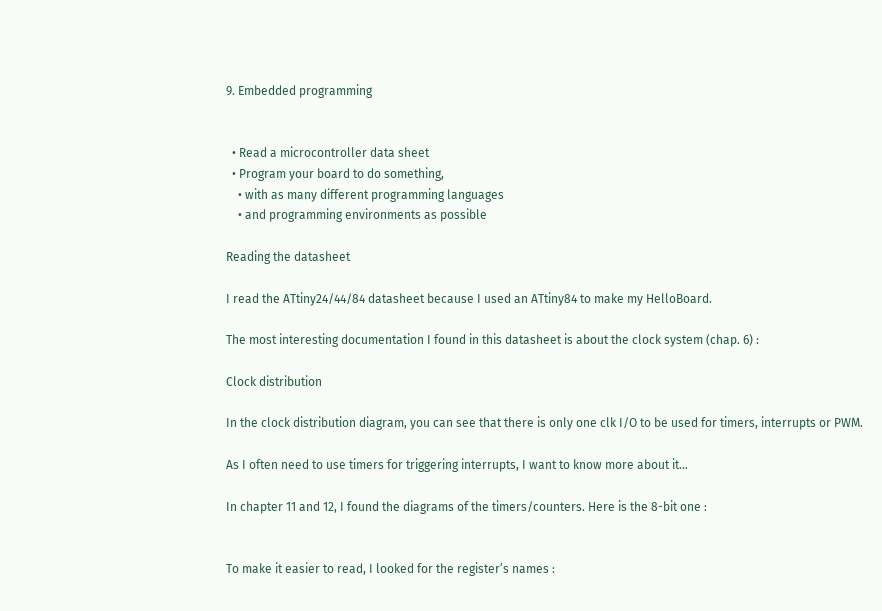9. Embedded programming


  • Read a microcontroller data sheet
  • Program your board to do something,
    • with as many different programming languages
    • and programming environments as possible

Reading the datasheet

I read the ATtiny24/44/84 datasheet because I used an ATtiny84 to make my HelloBoard.

The most interesting documentation I found in this datasheet is about the clock system (chap. 6) :

Clock distribution

In the clock distribution diagram, you can see that there is only one clk I/O to be used for timers, interrupts or PWM.

As I often need to use timers for triggering interrupts, I want to know more about it…

In chapter 11 and 12, I found the diagrams of the timers/counters. Here is the 8-bit one :


To make it easier to read, I looked for the register’s names :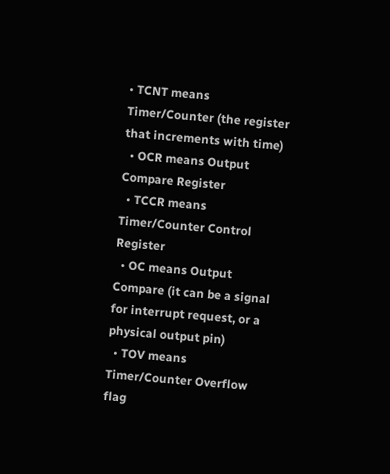• TCNT means Timer/Counter (the register that increments with time)
  • OCR means Output Compare Register
  • TCCR means Timer/Counter Control Register
  • OC means Output Compare (it can be a signal for interrupt request, or a physical output pin)
  • TOV means Timer/Counter Overflow flag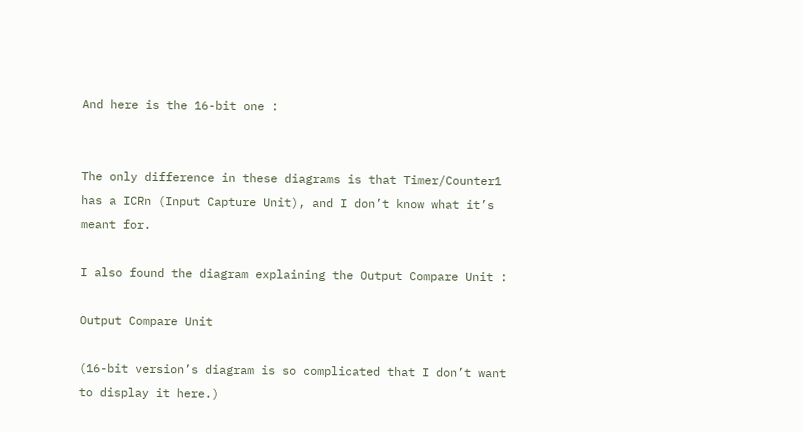And here is the 16-bit one :


The only difference in these diagrams is that Timer/Counter1 has a ICRn (Input Capture Unit), and I don’t know what it’s meant for.

I also found the diagram explaining the Output Compare Unit :

Output Compare Unit

(16-bit version’s diagram is so complicated that I don’t want to display it here.)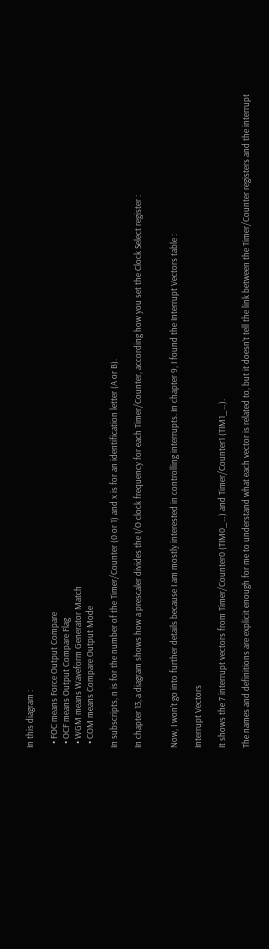In this diagram :

  • FOC means Force Output Compare
  • OCF means Output Compare Flag
  • WGM means Waveform Generator Match
  • COM means Compare Output Mode

In subscripts, n is for the number of the Timer/Counter (0 or 1) and x is for an identification letter (A or B).

In chapter 13, a diagram shows how a prescaler divides the I/O clock frequency for each Timer/Counter, according how you set the Clock Select register :


Now, I won’t go into further details because I am mostly interested in controlling interrupts. In chapter 9, I found the Interrupt Vectors table :

Interrupt Vectors

It shows the 7 interrupt vectors from Timer/Counter0 (TIM0_…) and Timer/Counter1 (TIM1_…).

The names and definitions are explicit enough for me to understand what each vector is related to, but it doesn’t tell the link between the Timer/Counter registers and the interrupt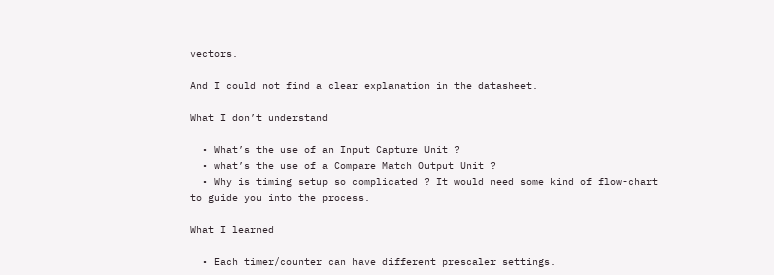vectors.

And I could not find a clear explanation in the datasheet.

What I don’t understand

  • What’s the use of an Input Capture Unit ?
  • what’s the use of a Compare Match Output Unit ?
  • Why is timing setup so complicated ? It would need some kind of flow-chart to guide you into the process.

What I learned

  • Each timer/counter can have different prescaler settings.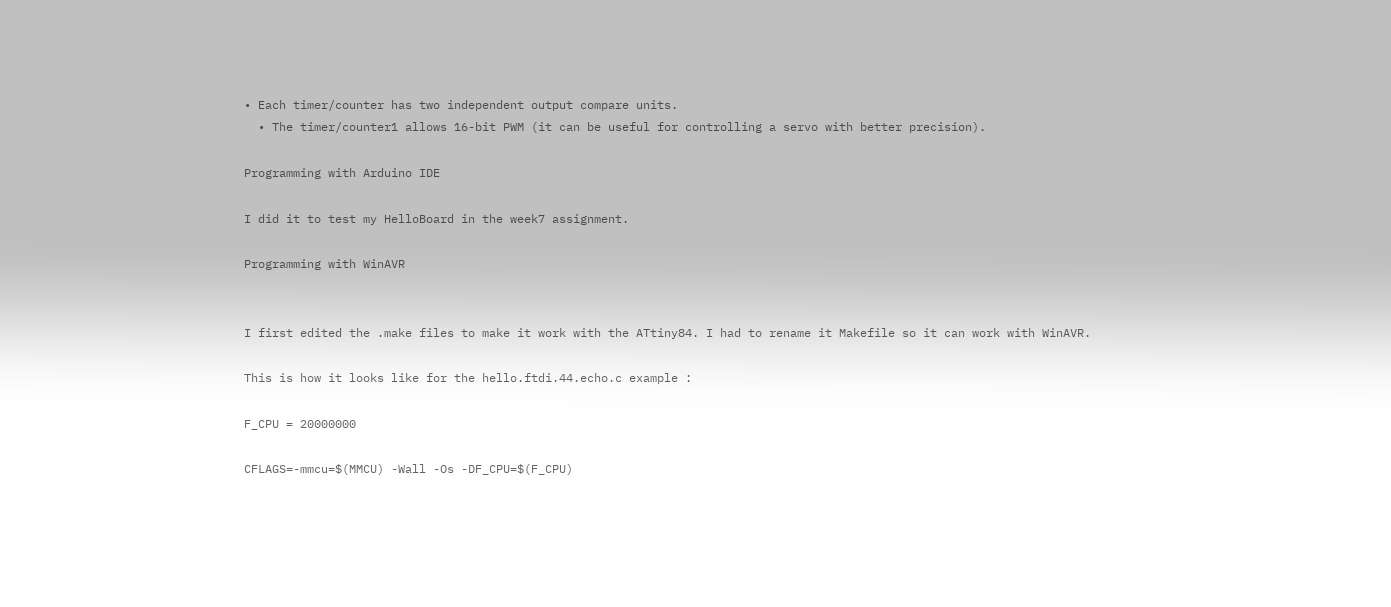• Each timer/counter has two independent output compare units.
  • The timer/counter1 allows 16-bit PWM (it can be useful for controlling a servo with better precision).

Programming with Arduino IDE

I did it to test my HelloBoard in the week7 assignment.

Programming with WinAVR


I first edited the .make files to make it work with the ATtiny84. I had to rename it Makefile so it can work with WinAVR.

This is how it looks like for the hello.ftdi.44.echo.c example :

F_CPU = 20000000

CFLAGS=-mmcu=$(MMCU) -Wall -Os -DF_CPU=$(F_CPU)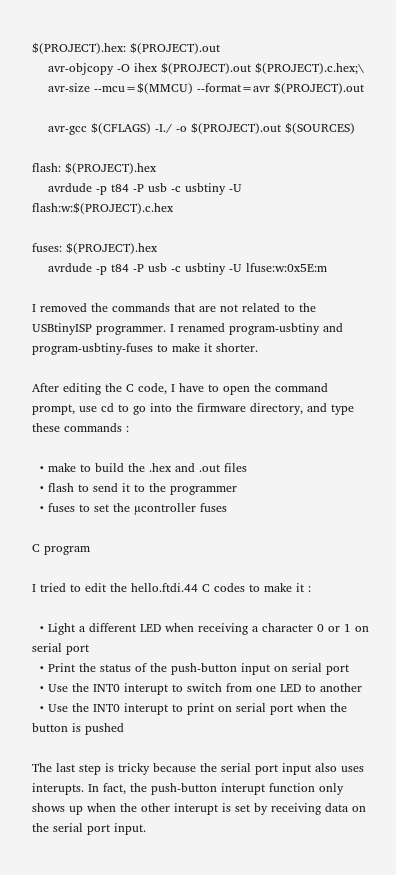$(PROJECT).hex: $(PROJECT).out
    avr-objcopy -O ihex $(PROJECT).out $(PROJECT).c.hex;\
    avr-size --mcu=$(MMCU) --format=avr $(PROJECT).out

    avr-gcc $(CFLAGS) -I./ -o $(PROJECT).out $(SOURCES)

flash: $(PROJECT).hex
    avrdude -p t84 -P usb -c usbtiny -U flash:w:$(PROJECT).c.hex

fuses: $(PROJECT).hex
    avrdude -p t84 -P usb -c usbtiny -U lfuse:w:0x5E:m

I removed the commands that are not related to the USBtinyISP programmer. I renamed program-usbtiny and program-usbtiny-fuses to make it shorter.

After editing the C code, I have to open the command prompt, use cd to go into the firmware directory, and type these commands :

  • make to build the .hex and .out files
  • flash to send it to the programmer
  • fuses to set the µcontroller fuses

C program

I tried to edit the hello.ftdi.44 C codes to make it :

  • Light a different LED when receiving a character 0 or 1 on serial port
  • Print the status of the push-button input on serial port
  • Use the INT0 interupt to switch from one LED to another
  • Use the INT0 interupt to print on serial port when the button is pushed

The last step is tricky because the serial port input also uses interupts. In fact, the push-button interupt function only shows up when the other interupt is set by receiving data on the serial port input.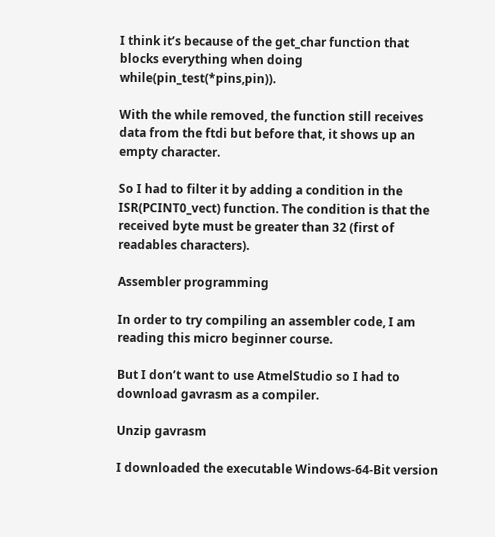I think it’s because of the get_char function that blocks everything when doing while(pin_test(*pins,pin)).

With the while removed, the function still receives data from the ftdi but before that, it shows up an empty character.

So I had to filter it by adding a condition in the ISR(PCINT0_vect) function. The condition is that the received byte must be greater than 32 (first of readables characters).

Assembler programming

In order to try compiling an assembler code, I am reading this micro beginner course.

But I don’t want to use AtmelStudio so I had to download gavrasm as a compiler.

Unzip gavrasm

I downloaded the executable Windows-64-Bit version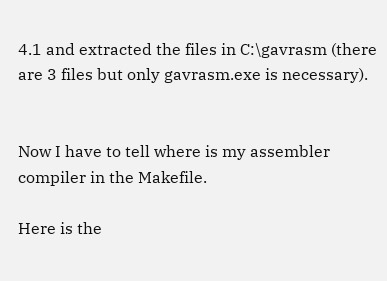4.1 and extracted the files in C:\gavrasm (there are 3 files but only gavrasm.exe is necessary).


Now I have to tell where is my assembler compiler in the Makefile.

Here is the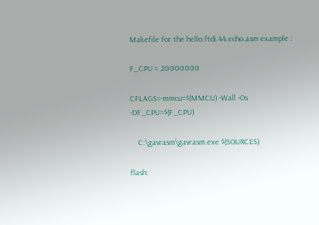Makefile for the hello.ftdi.44.echo.asm example :

F_CPU = 20000000

CFLAGS=-mmcu=$(MMCU) -Wall -Os -DF_CPU=$(F_CPU)

    C:\gavrasm\gavrasm.exe $(SOURCES)

flash: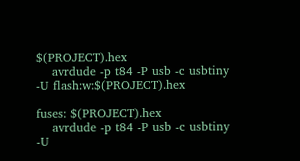$(PROJECT).hex
    avrdude -p t84 -P usb -c usbtiny -U flash:w:$(PROJECT).hex

fuses: $(PROJECT).hex
    avrdude -p t84 -P usb -c usbtiny -U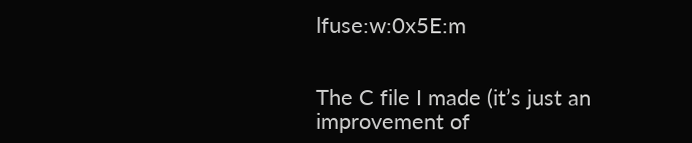lfuse:w:0x5E:m


The C file I made (it’s just an improvement of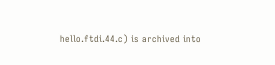hello.ftdi.44.c) is archived into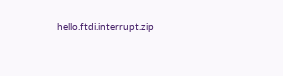hello.ftdi.interrupt.zip